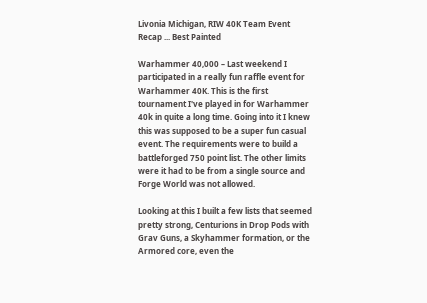Livonia Michigan, RIW 40K Team Event Recap ... Best Painted

Warhammer 40,000 – Last weekend I participated in a really fun raffle event for Warhammer 40K. This is the first tournament I've played in for Warhammer 40k in quite a long time. Going into it I knew this was supposed to be a super fun casual event. The requirements were to build a battleforged 750 point list. The other limits were it had to be from a single source and Forge World was not allowed.

Looking at this I built a few lists that seemed pretty strong, Centurions in Drop Pods with Grav Guns, a Skyhammer formation, or the Armored core, even the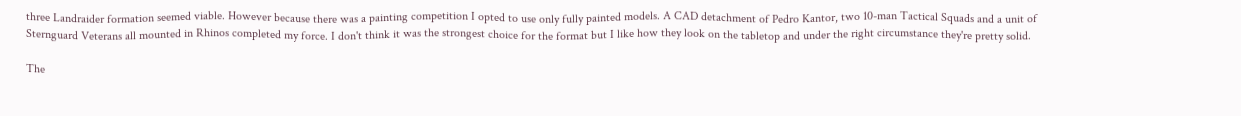three Landraider formation seemed viable. However because there was a painting competition I opted to use only fully painted models. A CAD detachment of Pedro Kantor, two 10-man Tactical Squads and a unit of Sternguard Veterans all mounted in Rhinos completed my force. I don't think it was the strongest choice for the format but I like how they look on the tabletop and under the right circumstance they're pretty solid.

The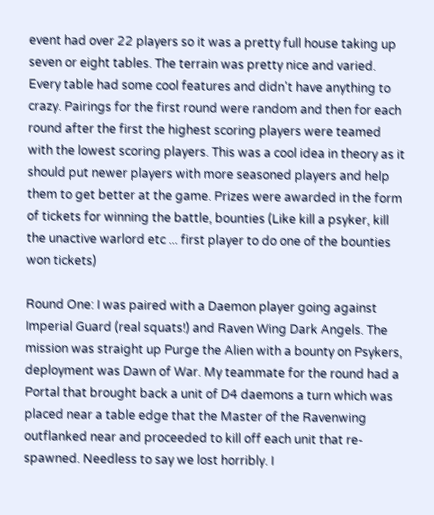event had over 22 players so it was a pretty full house taking up seven or eight tables. The terrain was pretty nice and varied. Every table had some cool features and didn't have anything to crazy. Pairings for the first round were random and then for each round after the first the highest scoring players were teamed with the lowest scoring players. This was a cool idea in theory as it should put newer players with more seasoned players and help them to get better at the game. Prizes were awarded in the form of tickets for winning the battle, bounties (Like kill a psyker, kill the unactive warlord etc ... first player to do one of the bounties won tickets)

Round One: I was paired with a Daemon player going against Imperial Guard (real squats!) and Raven Wing Dark Angels. The mission was straight up Purge the Alien with a bounty on Psykers, deployment was Dawn of War. My teammate for the round had a Portal that brought back a unit of D4 daemons a turn which was placed near a table edge that the Master of the Ravenwing outflanked near and proceeded to kill off each unit that re-spawned. Needless to say we lost horribly. I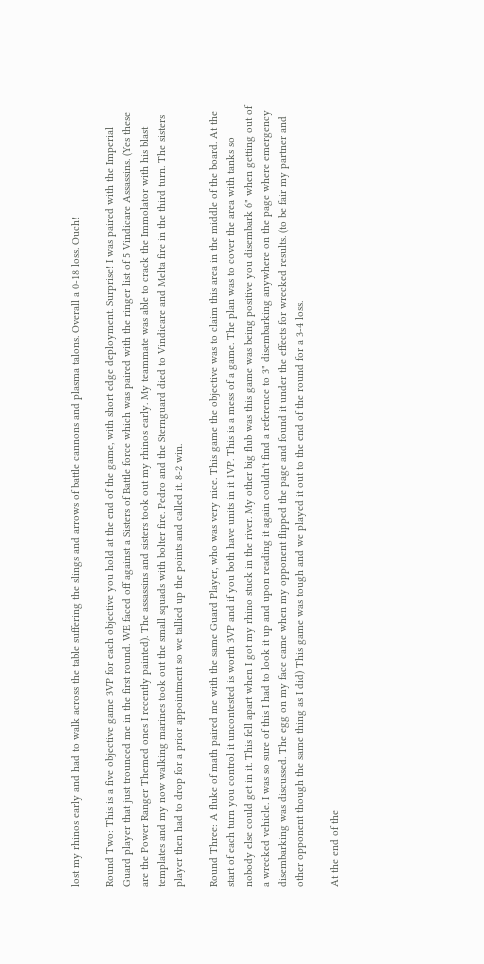lost my rhinos early and had to walk across the table suffering the slings and arrows of battle cannons and plasma talons. Overall a 0-18 loss. Ouch!

Round Two: This is a five objective game 3VP for each objective you hold at the end of the game, with short edge deployment. Surprise! I was paired with the Imperial Guard player that just trounced me in the first round. WE faced off against a Sisters of Battle force which was paired with the ringer list of 5 Vindicare Assassins. (Yes these are the Power Ranger Themed ones I recently painted). The assassins and sisters took out my rhinos early. My teammate was able to crack the Immolator with his blast templates and my now walking marines took out the small squads with bolter fire. Pedro and the Sternguard died to Vindicare and Melta fire in the third turn. The sisters player then had to drop for a prior appointment so we tallied up the points and called it. 8-2 win.

Round Three: A fluke of math paired me with the same Guard Player, who was very nice. This game the objective was to claim this area in the middle of the board. At the start of each turn you control it uncontested is worth 3VP and if you both have units in it 1VP. This is a mess of a game. The plan was to cover the area with tanks so nobody else could get in it. This fell apart when I got my rhino stuck in the river. My other big flub was this game was being positive you disembark 6" when getting out of a wrecked vehicle. I was so sure of this I had to look it up and upon reading it again couldn't find a reference to 3" disembarking anywhere on the page where emergency disembarking was discussed. The egg on my face came when my opponent flipped the page and found it under the effects for wrecked results. (to be fair my partner and other opponent though the same thing as I did) This game was tough and we played it out to the end of the round for a 3-4 loss.

At the end of the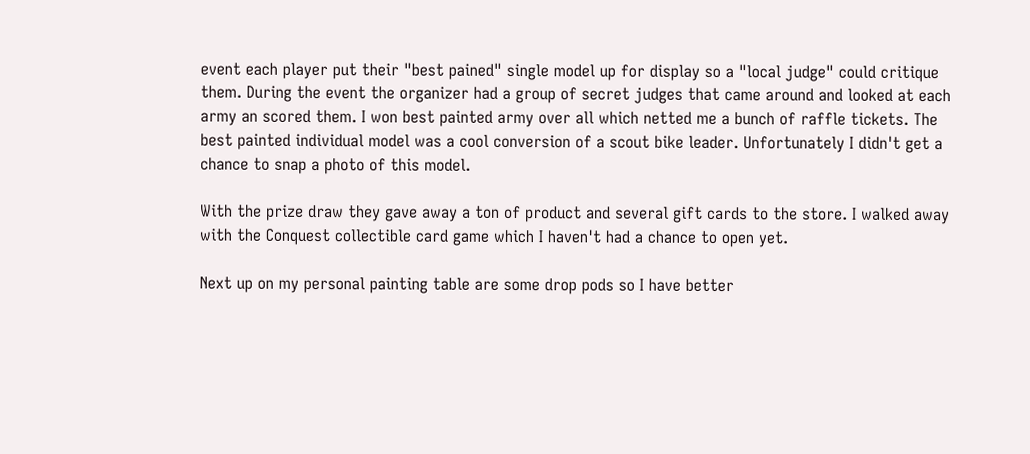event each player put their "best pained" single model up for display so a "local judge" could critique them. During the event the organizer had a group of secret judges that came around and looked at each army an scored them. I won best painted army over all which netted me a bunch of raffle tickets. The best painted individual model was a cool conversion of a scout bike leader. Unfortunately I didn't get a chance to snap a photo of this model.

With the prize draw they gave away a ton of product and several gift cards to the store. I walked away with the Conquest collectible card game which I haven't had a chance to open yet.

Next up on my personal painting table are some drop pods so I have better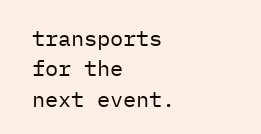transports for the next event.